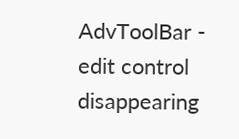AdvToolBar - edit control disappearing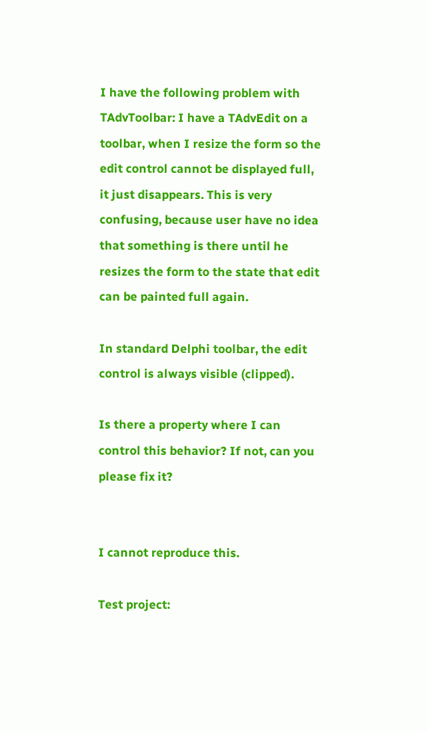I have the following problem with TAdvToolbar: I have a TAdvEdit on a toolbar, when I resize the form so the edit control cannot be displayed full, it just disappears. This is very confusing, because user have no idea that something is there until he resizes the form to the state that edit can be painted full again.

In standard Delphi toolbar, the edit control is always visible (clipped).

Is there a property where I can control this behavior? If not, can you please fix it?


I cannot reproduce this.

Test project: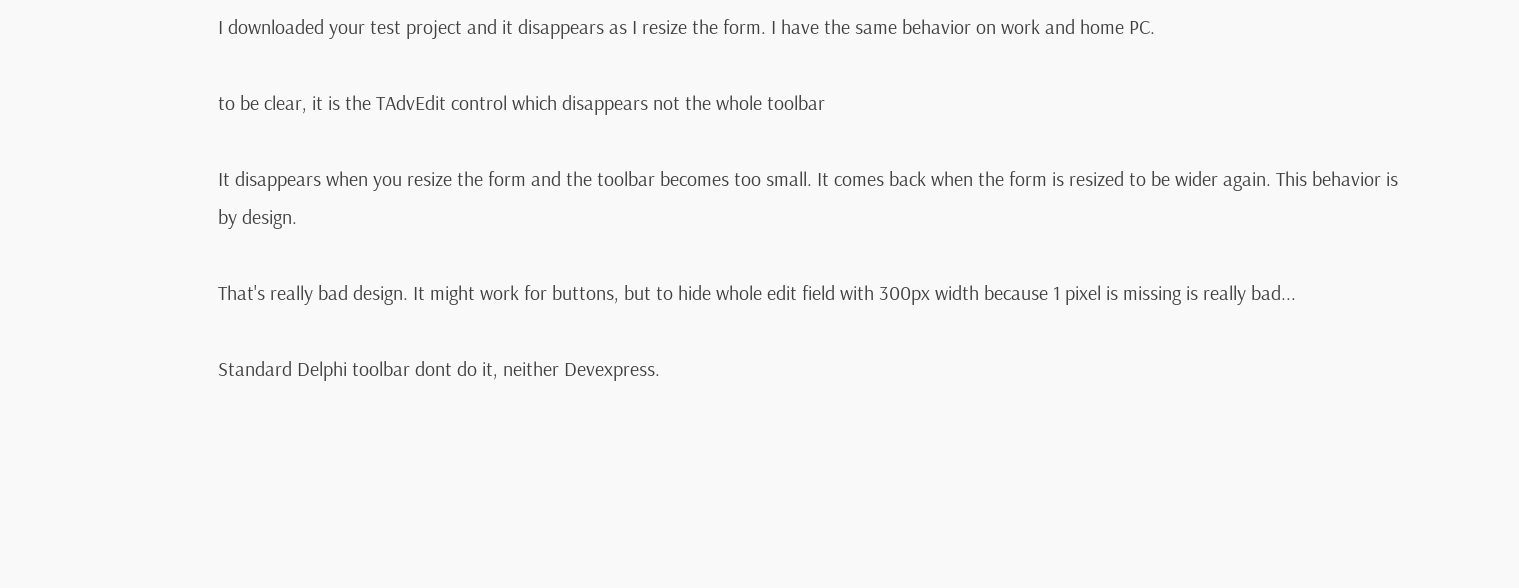I downloaded your test project and it disappears as I resize the form. I have the same behavior on work and home PC.

to be clear, it is the TAdvEdit control which disappears not the whole toolbar

It disappears when you resize the form and the toolbar becomes too small. It comes back when the form is resized to be wider again. This behavior is by design.

That's really bad design. It might work for buttons, but to hide whole edit field with 300px width because 1 pixel is missing is really bad...

Standard Delphi toolbar dont do it, neither Devexpress.